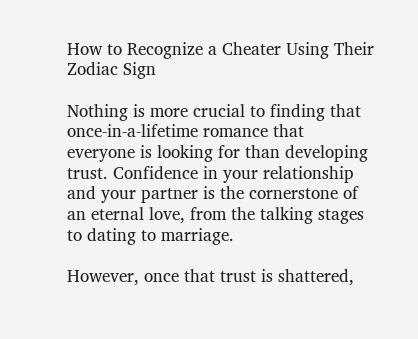How to Recognize a Cheater Using Their Zodiac Sign

Nothing is more crucial to finding that once-in-a-lifetime romance that everyone is looking for than developing trust. Confidence in your relationship and your partner is the cornerstone of an eternal love, from the talking stages to dating to marriage.

However, once that trust is shattered,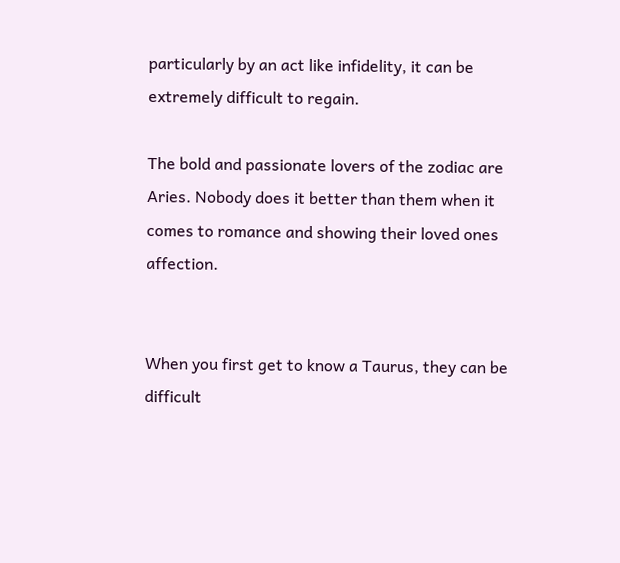particularly by an act like infidelity, it can be extremely difficult to regain.

The bold and passionate lovers of the zodiac are Aries. Nobody does it better than them when it comes to romance and showing their loved ones affection.


When you first get to know a Taurus, they can be difficult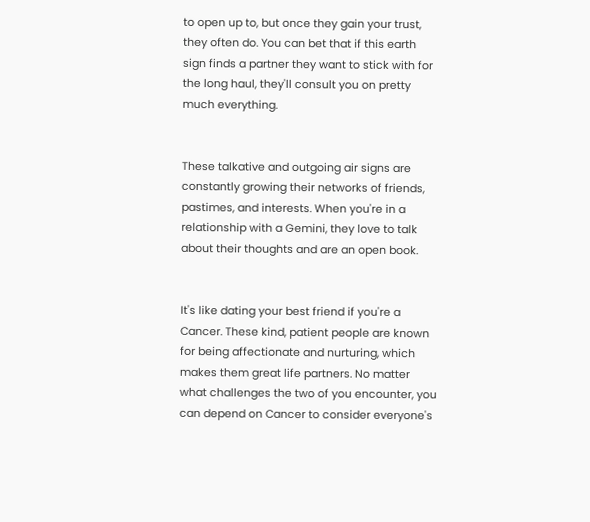to open up to, but once they gain your trust, they often do. You can bet that if this earth sign finds a partner they want to stick with for the long haul, they'll consult you on pretty much everything.


These talkative and outgoing air signs are constantly growing their networks of friends, pastimes, and interests. When you're in a relationship with a Gemini, they love to talk about their thoughts and are an open book.


It's like dating your best friend if you're a Cancer. These kind, patient people are known for being affectionate and nurturing, which makes them great life partners. No matter what challenges the two of you encounter, you can depend on Cancer to consider everyone's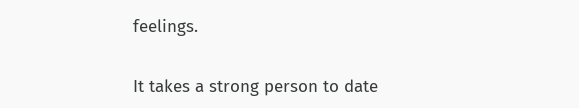feelings.


It takes a strong person to date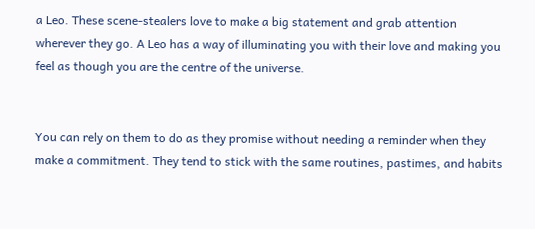a Leo. These scene-stealers love to make a big statement and grab attention wherever they go. A Leo has a way of illuminating you with their love and making you feel as though you are the centre of the universe.


You can rely on them to do as they promise without needing a reminder when they make a commitment. They tend to stick with the same routines, pastimes, and habits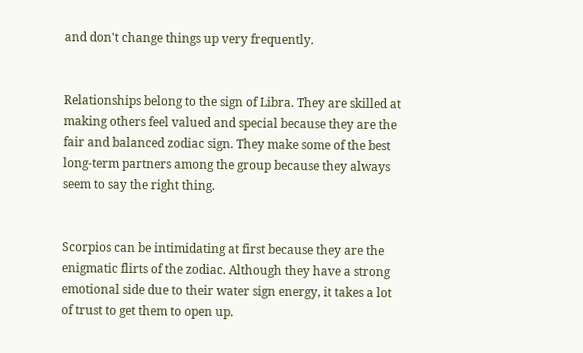and don't change things up very frequently.


Relationships belong to the sign of Libra. They are skilled at making others feel valued and special because they are the fair and balanced zodiac sign. They make some of the best long-term partners among the group because they always seem to say the right thing.


Scorpios can be intimidating at first because they are the enigmatic flirts of the zodiac. Although they have a strong emotional side due to their water sign energy, it takes a lot of trust to get them to open up.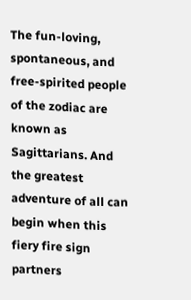The fun-loving, spontaneous, and free-spirited people of the zodiac are known as Sagittarians. And the greatest adventure of all can begin when this fiery fire sign partners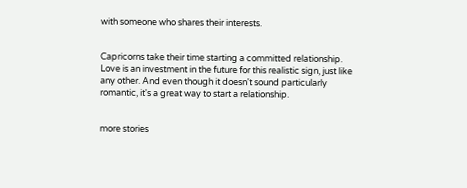with someone who shares their interests.


Capricorns take their time starting a committed relationship. Love is an investment in the future for this realistic sign, just like any other. And even though it doesn't sound particularly romantic, it's a great way to start a relationship.


more stories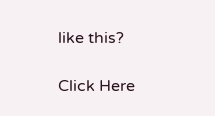like this?

Click Here